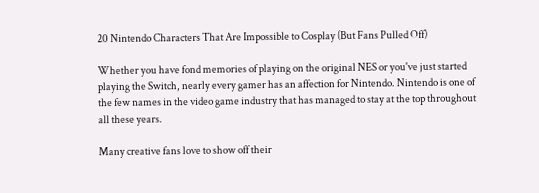20 Nintendo Characters That Are Impossible to Cosplay (But Fans Pulled Off)

Whether you have fond memories of playing on the original NES or you've just started playing the Switch, nearly every gamer has an affection for Nintendo. Nintendo is one of the few names in the video game industry that has managed to stay at the top throughout all these years.

Many creative fans love to show off their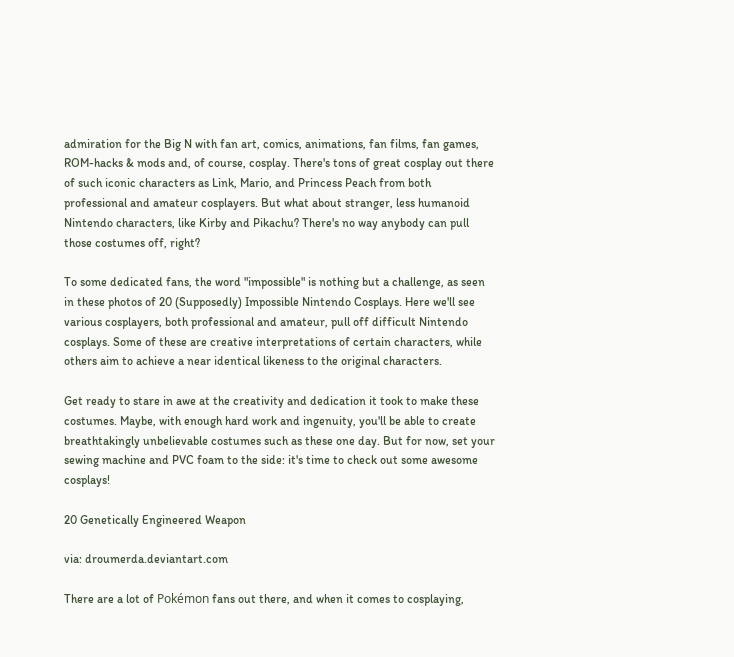admiration for the Big N with fan art, comics, animations, fan films, fan games, ROM-hacks & mods and, of course, cosplay. There's tons of great cosplay out there of such iconic characters as Link, Mario, and Princess Peach from both professional and amateur cosplayers. But what about stranger, less humanoid Nintendo characters, like Kirby and Pikachu? There's no way anybody can pull those costumes off, right?

To some dedicated fans, the word "impossible" is nothing but a challenge, as seen in these photos of 20 (Supposedly) Impossible Nintendo Cosplays. Here we'll see various cosplayers, both professional and amateur, pull off difficult Nintendo cosplays. Some of these are creative interpretations of certain characters, while others aim to achieve a near identical likeness to the original characters.

Get ready to stare in awe at the creativity and dedication it took to make these costumes. Maybe, with enough hard work and ingenuity, you'll be able to create breathtakingly unbelievable costumes such as these one day. But for now, set your sewing machine and PVC foam to the side: it's time to check out some awesome cosplays!

20 Genetically Engineered Weapon

via: droumerda.deviantart.com

There are a lot of Pokémon fans out there, and when it comes to cosplaying,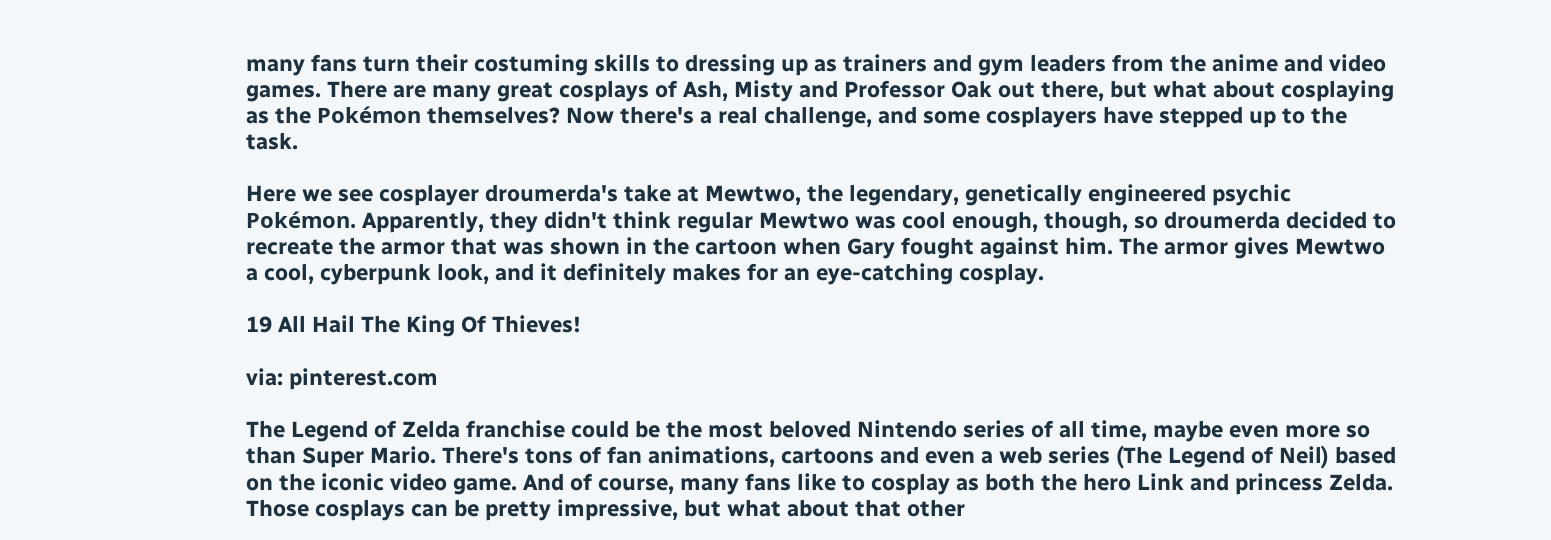many fans turn their costuming skills to dressing up as trainers and gym leaders from the anime and video games. There are many great cosplays of Ash, Misty and Professor Oak out there, but what about cosplaying as the Pokémon themselves? Now there's a real challenge, and some cosplayers have stepped up to the task.

Here we see cosplayer droumerda's take at Mewtwo, the legendary, genetically engineered psychic Pokémon. Apparently, they didn't think regular Mewtwo was cool enough, though, so droumerda decided to recreate the armor that was shown in the cartoon when Gary fought against him. The armor gives Mewtwo a cool, cyberpunk look, and it definitely makes for an eye-catching cosplay.

19 All Hail The King Of Thieves!

via: pinterest.com

The Legend of Zelda franchise could be the most beloved Nintendo series of all time, maybe even more so than Super Mario. There's tons of fan animations, cartoons and even a web series (The Legend of Neil) based on the iconic video game. And of course, many fans like to cosplay as both the hero Link and princess Zelda. Those cosplays can be pretty impressive, but what about that other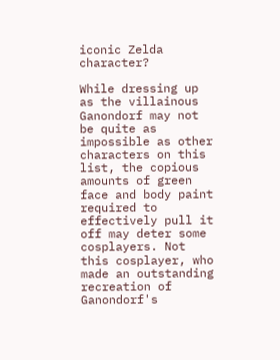iconic Zelda character?

While dressing up as the villainous Ganondorf may not be quite as impossible as other characters on this list, the copious amounts of green face and body paint required to effectively pull it off may deter some cosplayers. Not this cosplayer, who made an outstanding recreation of Ganondorf's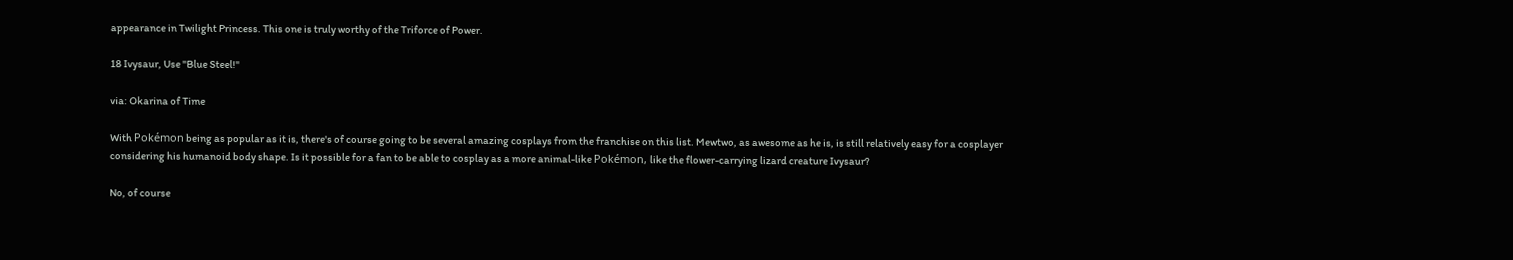appearance in Twilight Princess. This one is truly worthy of the Triforce of Power.

18 Ivysaur, Use "Blue Steel!"

via: Okarina of Time

With Pokémon being as popular as it is, there's of course going to be several amazing cosplays from the franchise on this list. Mewtwo, as awesome as he is, is still relatively easy for a cosplayer considering his humanoid body shape. Is it possible for a fan to be able to cosplay as a more animal-like Pokémon, like the flower-carrying lizard creature Ivysaur?

No, of course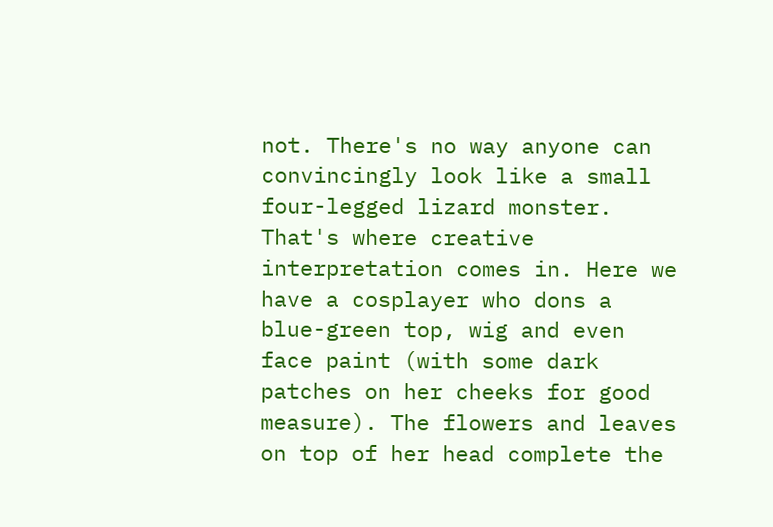not. There's no way anyone can convincingly look like a small four-legged lizard monster. That's where creative interpretation comes in. Here we have a cosplayer who dons a blue-green top, wig and even face paint (with some dark patches on her cheeks for good measure). The flowers and leaves on top of her head complete the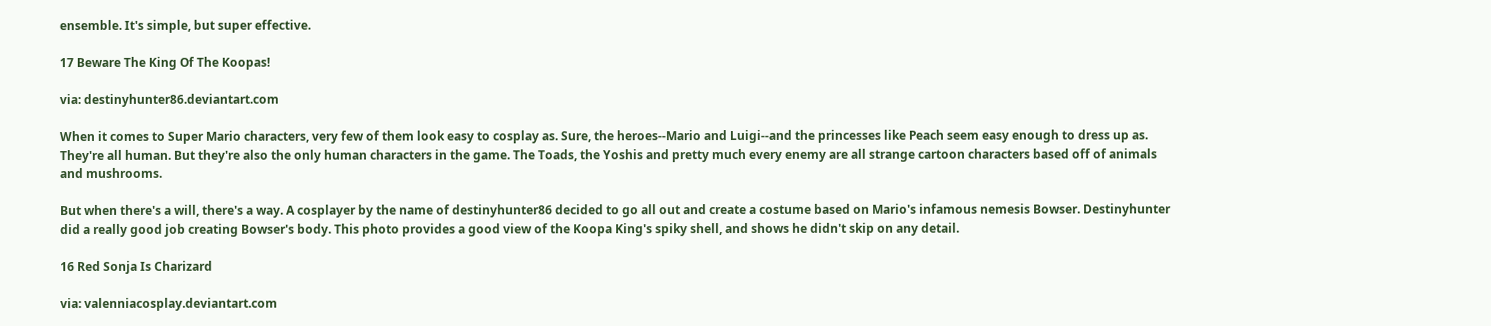ensemble. It's simple, but super effective.

17 Beware The King Of The Koopas!

via: destinyhunter86.deviantart.com

When it comes to Super Mario characters, very few of them look easy to cosplay as. Sure, the heroes--Mario and Luigi--and the princesses like Peach seem easy enough to dress up as. They're all human. But they're also the only human characters in the game. The Toads, the Yoshis and pretty much every enemy are all strange cartoon characters based off of animals and mushrooms.

But when there's a will, there's a way. A cosplayer by the name of destinyhunter86 decided to go all out and create a costume based on Mario's infamous nemesis Bowser. Destinyhunter did a really good job creating Bowser's body. This photo provides a good view of the Koopa King's spiky shell, and shows he didn't skip on any detail.

16 Red Sonja Is Charizard

via: valenniacosplay.deviantart.com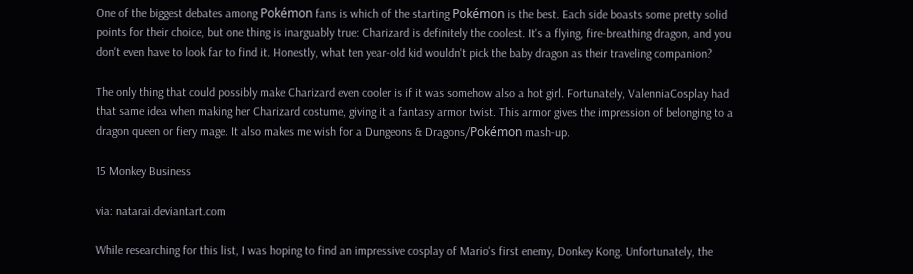One of the biggest debates among Pokémon fans is which of the starting Pokémon is the best. Each side boasts some pretty solid points for their choice, but one thing is inarguably true: Charizard is definitely the coolest. It's a flying, fire-breathing dragon, and you don't even have to look far to find it. Honestly, what ten year-old kid wouldn't pick the baby dragon as their traveling companion?

The only thing that could possibly make Charizard even cooler is if it was somehow also a hot girl. Fortunately, ValenniaCosplay had that same idea when making her Charizard costume, giving it a fantasy armor twist. This armor gives the impression of belonging to a dragon queen or fiery mage. It also makes me wish for a Dungeons & Dragons/Pokémon mash-up.

15 Monkey Business

via: natarai.deviantart.com

While researching for this list, I was hoping to find an impressive cosplay of Mario's first enemy, Donkey Kong. Unfortunately, the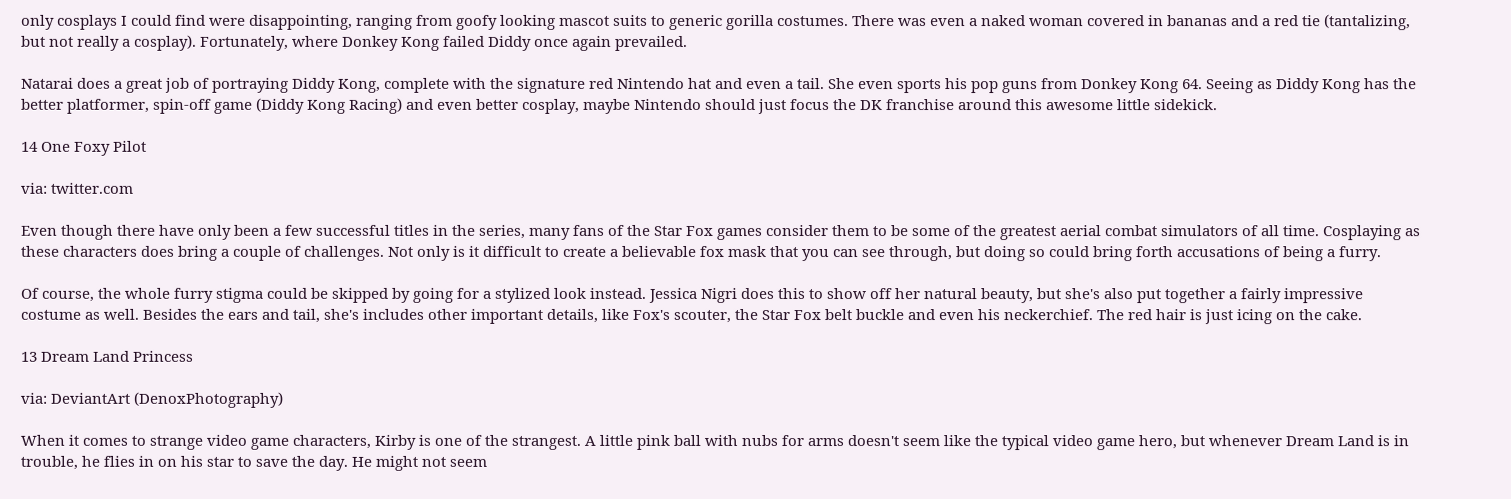only cosplays I could find were disappointing, ranging from goofy looking mascot suits to generic gorilla costumes. There was even a naked woman covered in bananas and a red tie (tantalizing, but not really a cosplay). Fortunately, where Donkey Kong failed Diddy once again prevailed.

Natarai does a great job of portraying Diddy Kong, complete with the signature red Nintendo hat and even a tail. She even sports his pop guns from Donkey Kong 64. Seeing as Diddy Kong has the better platformer, spin-off game (Diddy Kong Racing) and even better cosplay, maybe Nintendo should just focus the DK franchise around this awesome little sidekick.

14 One Foxy Pilot

via: twitter.com

Even though there have only been a few successful titles in the series, many fans of the Star Fox games consider them to be some of the greatest aerial combat simulators of all time. Cosplaying as these characters does bring a couple of challenges. Not only is it difficult to create a believable fox mask that you can see through, but doing so could bring forth accusations of being a furry.

Of course, the whole furry stigma could be skipped by going for a stylized look instead. Jessica Nigri does this to show off her natural beauty, but she's also put together a fairly impressive costume as well. Besides the ears and tail, she's includes other important details, like Fox's scouter, the Star Fox belt buckle and even his neckerchief. The red hair is just icing on the cake.

13 Dream Land Princess

via: DeviantArt (DenoxPhotography)

When it comes to strange video game characters, Kirby is one of the strangest. A little pink ball with nubs for arms doesn't seem like the typical video game hero, but whenever Dream Land is in trouble, he flies in on his star to save the day. He might not seem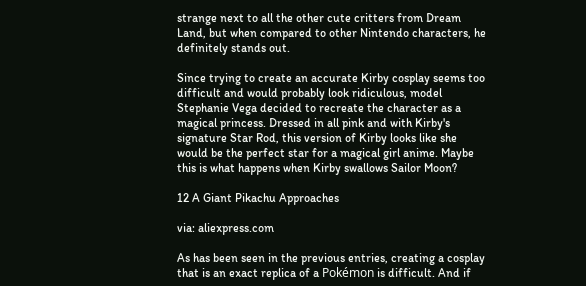strange next to all the other cute critters from Dream Land, but when compared to other Nintendo characters, he definitely stands out.

Since trying to create an accurate Kirby cosplay seems too difficult and would probably look ridiculous, model Stephanie Vega decided to recreate the character as a magical princess. Dressed in all pink and with Kirby's signature Star Rod, this version of Kirby looks like she would be the perfect star for a magical girl anime. Maybe this is what happens when Kirby swallows Sailor Moon?

12 A Giant Pikachu Approaches

via: aliexpress.com

As has been seen in the previous entries, creating a cosplay that is an exact replica of a Pokémon is difficult. And if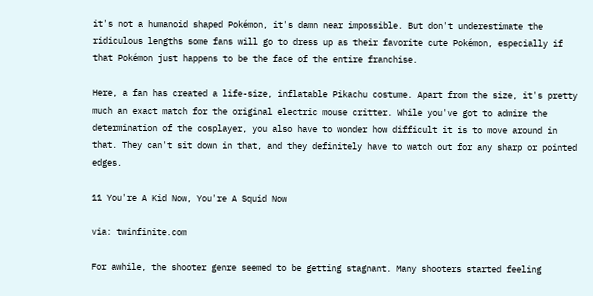it's not a humanoid shaped Pokémon, it's damn near impossible. But don't underestimate the ridiculous lengths some fans will go to dress up as their favorite cute Pokémon, especially if that Pokémon just happens to be the face of the entire franchise.

Here, a fan has created a life-size, inflatable Pikachu costume. Apart from the size, it's pretty much an exact match for the original electric mouse critter. While you've got to admire the determination of the cosplayer, you also have to wonder how difficult it is to move around in that. They can't sit down in that, and they definitely have to watch out for any sharp or pointed edges.

11 You're A Kid Now, You're A Squid Now

via: twinfinite.com

For awhile, the shooter genre seemed to be getting stagnant. Many shooters started feeling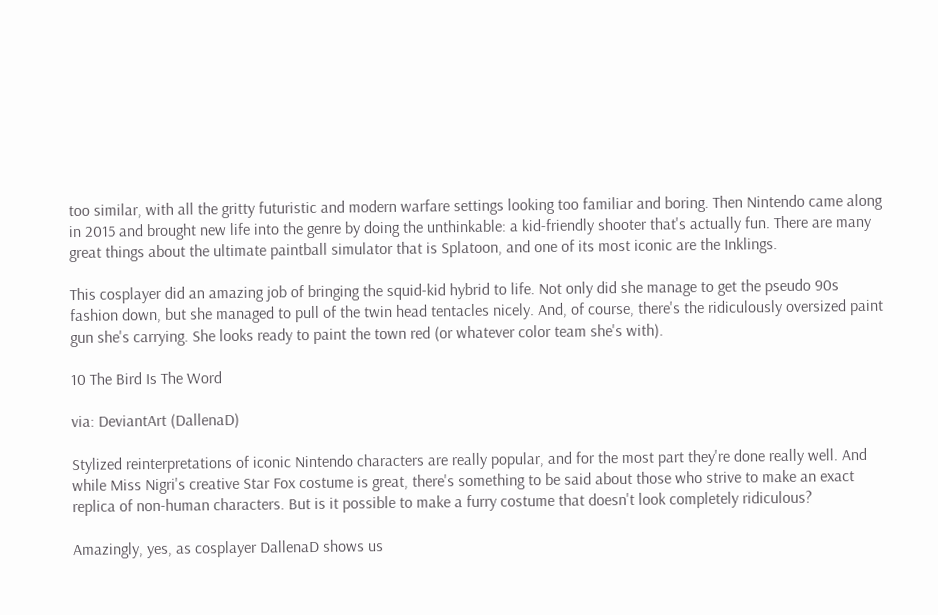too similar, with all the gritty futuristic and modern warfare settings looking too familiar and boring. Then Nintendo came along in 2015 and brought new life into the genre by doing the unthinkable: a kid-friendly shooter that's actually fun. There are many great things about the ultimate paintball simulator that is Splatoon, and one of its most iconic are the Inklings.

This cosplayer did an amazing job of bringing the squid-kid hybrid to life. Not only did she manage to get the pseudo 90s fashion down, but she managed to pull of the twin head tentacles nicely. And, of course, there's the ridiculously oversized paint gun she's carrying. She looks ready to paint the town red (or whatever color team she's with).

10 The Bird Is The Word

via: DeviantArt (DallenaD)

Stylized reinterpretations of iconic Nintendo characters are really popular, and for the most part they're done really well. And while Miss Nigri's creative Star Fox costume is great, there's something to be said about those who strive to make an exact replica of non-human characters. But is it possible to make a furry costume that doesn't look completely ridiculous?

Amazingly, yes, as cosplayer DallenaD shows us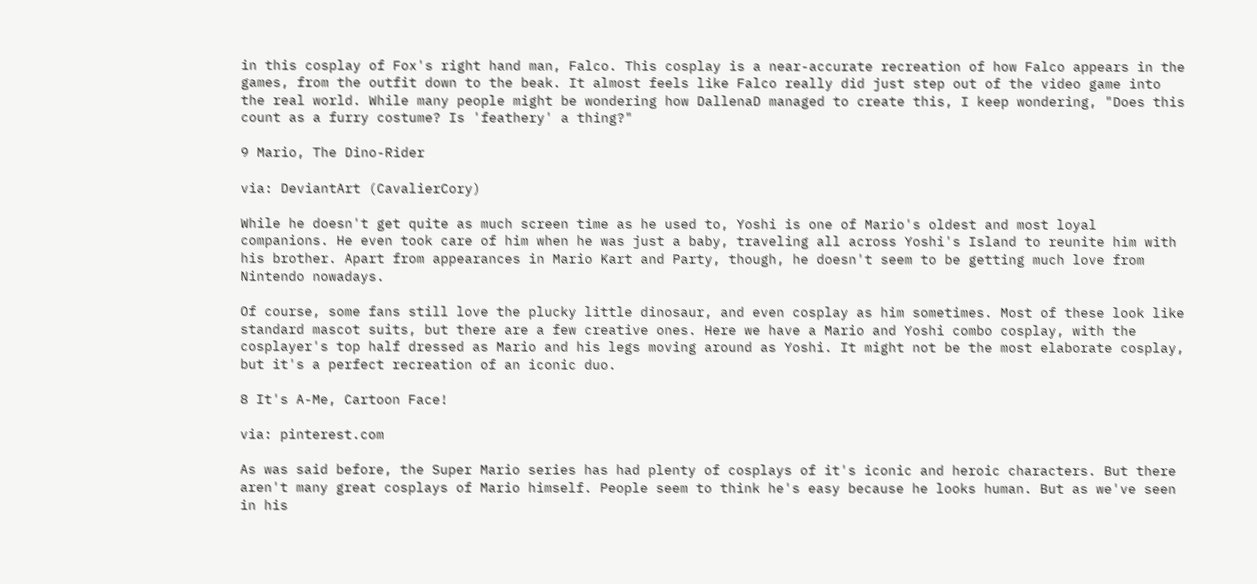in this cosplay of Fox's right hand man, Falco. This cosplay is a near-accurate recreation of how Falco appears in the games, from the outfit down to the beak. It almost feels like Falco really did just step out of the video game into the real world. While many people might be wondering how DallenaD managed to create this, I keep wondering, "Does this count as a furry costume? Is 'feathery' a thing?"

9 Mario, The Dino-Rider

via: DeviantArt (CavalierCory)

While he doesn't get quite as much screen time as he used to, Yoshi is one of Mario's oldest and most loyal companions. He even took care of him when he was just a baby, traveling all across Yoshi's Island to reunite him with his brother. Apart from appearances in Mario Kart and Party, though, he doesn't seem to be getting much love from Nintendo nowadays.

Of course, some fans still love the plucky little dinosaur, and even cosplay as him sometimes. Most of these look like standard mascot suits, but there are a few creative ones. Here we have a Mario and Yoshi combo cosplay, with the cosplayer's top half dressed as Mario and his legs moving around as Yoshi. It might not be the most elaborate cosplay, but it's a perfect recreation of an iconic duo.

8 It's A-Me, Cartoon Face!

via: pinterest.com

As was said before, the Super Mario series has had plenty of cosplays of it's iconic and heroic characters. But there aren't many great cosplays of Mario himself. People seem to think he's easy because he looks human. But as we've seen in his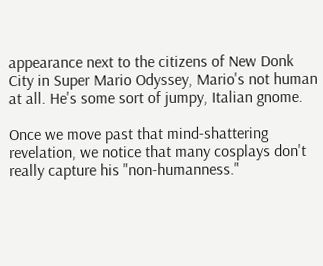appearance next to the citizens of New Donk City in Super Mario Odyssey, Mario's not human at all. He's some sort of jumpy, Italian gnome.

Once we move past that mind-shattering revelation, we notice that many cosplays don't really capture his "non-humanness."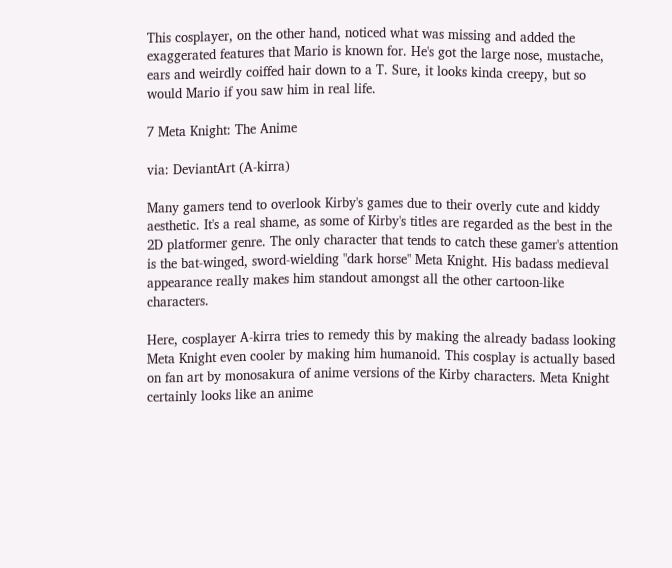This cosplayer, on the other hand, noticed what was missing and added the exaggerated features that Mario is known for. He's got the large nose, mustache, ears and weirdly coiffed hair down to a T. Sure, it looks kinda creepy, but so would Mario if you saw him in real life.

7 Meta Knight: The Anime

via: DeviantArt (A-kirra)

Many gamers tend to overlook Kirby's games due to their overly cute and kiddy aesthetic. It's a real shame, as some of Kirby's titles are regarded as the best in the 2D platformer genre. The only character that tends to catch these gamer's attention is the bat-winged, sword-wielding "dark horse" Meta Knight. His badass medieval appearance really makes him standout amongst all the other cartoon-like characters.

Here, cosplayer A-kirra tries to remedy this by making the already badass looking Meta Knight even cooler by making him humanoid. This cosplay is actually based on fan art by monosakura of anime versions of the Kirby characters. Meta Knight certainly looks like an anime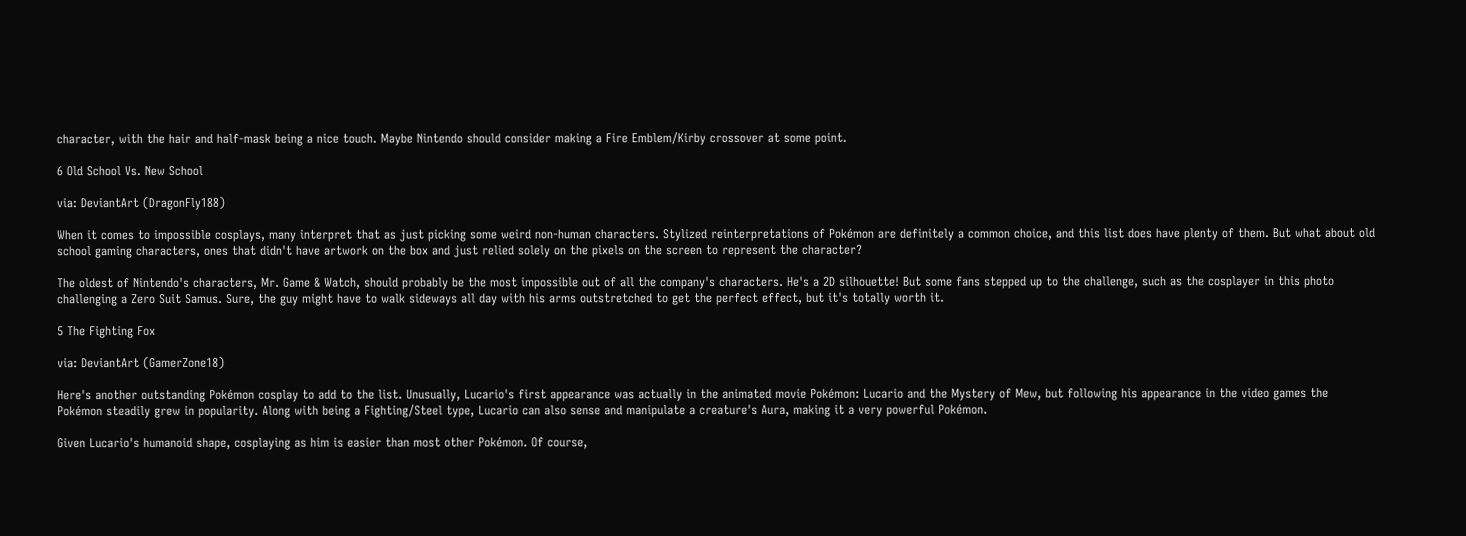character, with the hair and half-mask being a nice touch. Maybe Nintendo should consider making a Fire Emblem/Kirby crossover at some point.

6 Old School Vs. New School

via: DeviantArt (DragonFly188)

When it comes to impossible cosplays, many interpret that as just picking some weird non-human characters. Stylized reinterpretations of Pokémon are definitely a common choice, and this list does have plenty of them. But what about old school gaming characters, ones that didn't have artwork on the box and just relied solely on the pixels on the screen to represent the character?

The oldest of Nintendo's characters, Mr. Game & Watch, should probably be the most impossible out of all the company's characters. He's a 2D silhouette! But some fans stepped up to the challenge, such as the cosplayer in this photo challenging a Zero Suit Samus. Sure, the guy might have to walk sideways all day with his arms outstretched to get the perfect effect, but it's totally worth it.

5 The Fighting Fox

via: DeviantArt (GamerZone18)

Here's another outstanding Pokémon cosplay to add to the list. Unusually, Lucario's first appearance was actually in the animated movie Pokémon: Lucario and the Mystery of Mew, but following his appearance in the video games the Pokémon steadily grew in popularity. Along with being a Fighting/Steel type, Lucario can also sense and manipulate a creature's Aura, making it a very powerful Pokémon.

Given Lucario's humanoid shape, cosplaying as him is easier than most other Pokémon. Of course,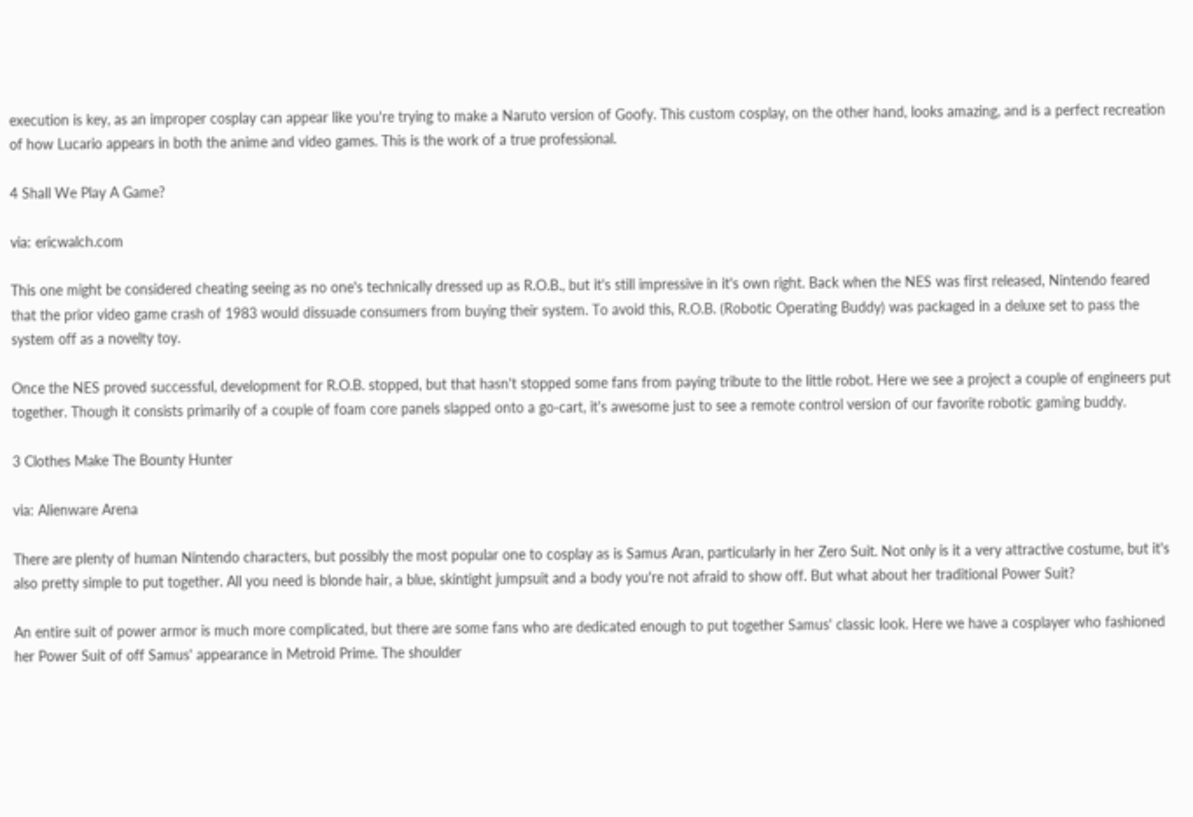execution is key, as an improper cosplay can appear like you're trying to make a Naruto version of Goofy. This custom cosplay, on the other hand, looks amazing, and is a perfect recreation of how Lucario appears in both the anime and video games. This is the work of a true professional.

4 Shall We Play A Game?

via: ericwalch.com

This one might be considered cheating seeing as no one's technically dressed up as R.O.B., but it's still impressive in it's own right. Back when the NES was first released, Nintendo feared that the prior video game crash of 1983 would dissuade consumers from buying their system. To avoid this, R.O.B. (Robotic Operating Buddy) was packaged in a deluxe set to pass the system off as a novelty toy.

Once the NES proved successful, development for R.O.B. stopped, but that hasn't stopped some fans from paying tribute to the little robot. Here we see a project a couple of engineers put together. Though it consists primarily of a couple of foam core panels slapped onto a go-cart, it's awesome just to see a remote control version of our favorite robotic gaming buddy.

3 Clothes Make The Bounty Hunter

via: Alienware Arena

There are plenty of human Nintendo characters, but possibly the most popular one to cosplay as is Samus Aran, particularly in her Zero Suit. Not only is it a very attractive costume, but it's also pretty simple to put together. All you need is blonde hair, a blue, skintight jumpsuit and a body you're not afraid to show off. But what about her traditional Power Suit?

An entire suit of power armor is much more complicated, but there are some fans who are dedicated enough to put together Samus' classic look. Here we have a cosplayer who fashioned her Power Suit of off Samus' appearance in Metroid Prime. The shoulder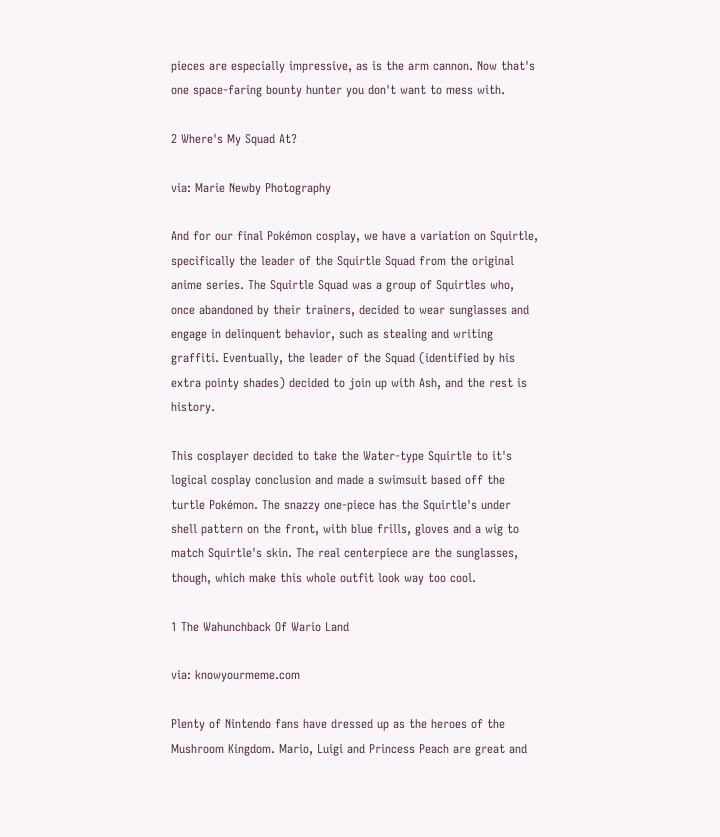pieces are especially impressive, as is the arm cannon. Now that's one space-faring bounty hunter you don't want to mess with.

2 Where's My Squad At?

via: Marie Newby Photography

And for our final Pokémon cosplay, we have a variation on Squirtle, specifically the leader of the Squirtle Squad from the original anime series. The Squirtle Squad was a group of Squirtles who, once abandoned by their trainers, decided to wear sunglasses and engage in delinquent behavior, such as stealing and writing graffiti. Eventually, the leader of the Squad (identified by his extra pointy shades) decided to join up with Ash, and the rest is history.

This cosplayer decided to take the Water-type Squirtle to it's logical cosplay conclusion and made a swimsuit based off the turtle Pokémon. The snazzy one-piece has the Squirtle's under shell pattern on the front, with blue frills, gloves and a wig to match Squirtle's skin. The real centerpiece are the sunglasses, though, which make this whole outfit look way too cool.

1 The Wahunchback Of Wario Land

via: knowyourmeme.com

Plenty of Nintendo fans have dressed up as the heroes of the Mushroom Kingdom. Mario, Luigi and Princess Peach are great and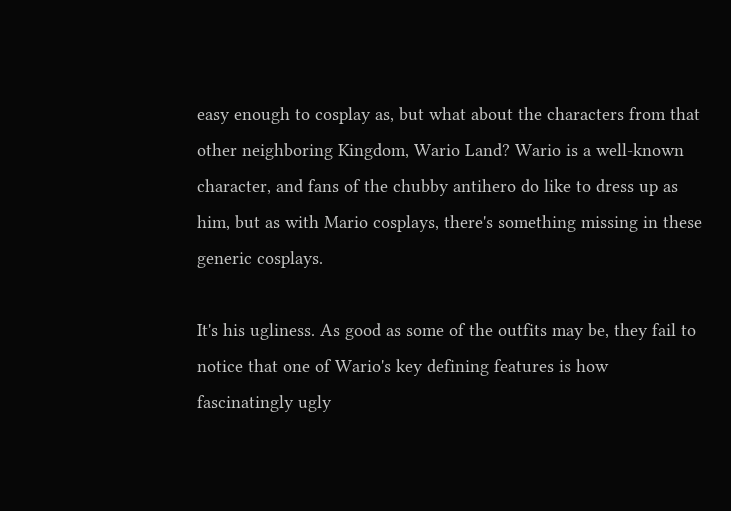easy enough to cosplay as, but what about the characters from that other neighboring Kingdom, Wario Land? Wario is a well-known character, and fans of the chubby antihero do like to dress up as him, but as with Mario cosplays, there's something missing in these generic cosplays.

It's his ugliness. As good as some of the outfits may be, they fail to notice that one of Wario's key defining features is how fascinatingly ugly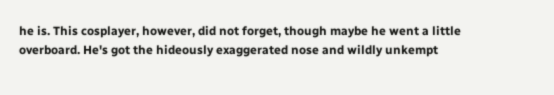he is. This cosplayer, however, did not forget, though maybe he went a little overboard. He's got the hideously exaggerated nose and wildly unkempt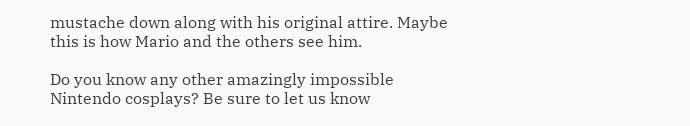mustache down along with his original attire. Maybe this is how Mario and the others see him.

Do you know any other amazingly impossible Nintendo cosplays? Be sure to let us know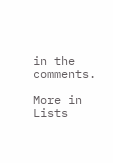in the comments.

More in Lists